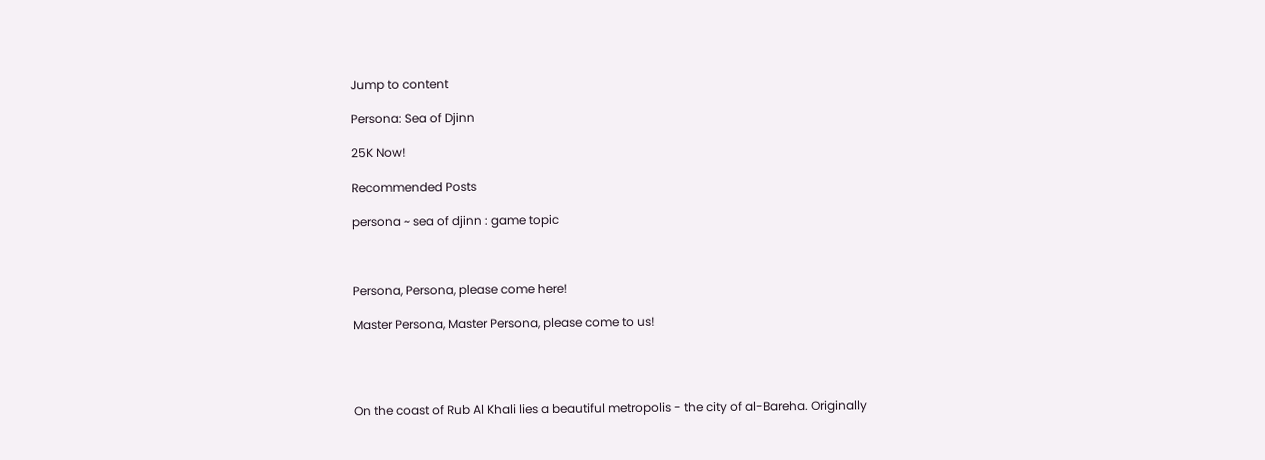Jump to content

Persona: Sea of Djinn

25K Now!

Recommended Posts

persona ~ sea of djinn : game topic



Persona, Persona, please come here!

Master Persona, Master Persona, please come to us!




On the coast of Rub Al Khali lies a beautiful metropolis - the city of al-Bareha. Originally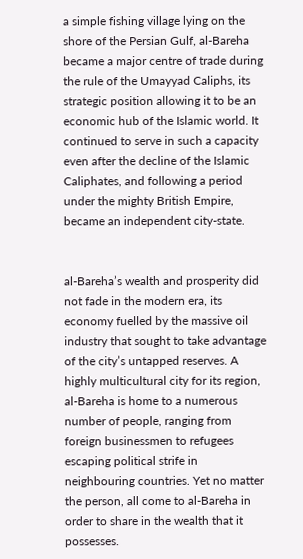a simple fishing village lying on the shore of the Persian Gulf, al-Bareha became a major centre of trade during the rule of the Umayyad Caliphs, its strategic position allowing it to be an economic hub of the Islamic world. It continued to serve in such a capacity even after the decline of the Islamic Caliphates, and following a period under the mighty British Empire, became an independent city-state.


al-Bareha’s wealth and prosperity did not fade in the modern era, its economy fuelled by the massive oil industry that sought to take advantage of the city’s untapped reserves. A highly multicultural city for its region, al-Bareha is home to a numerous number of people, ranging from foreign businessmen to refugees escaping political strife in neighbouring countries. Yet no matter the person, all come to al-Bareha in order to share in the wealth that it possesses.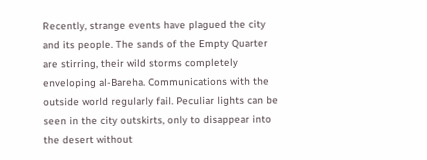Recently, strange events have plagued the city and its people. The sands of the Empty Quarter are stirring, their wild storms completely enveloping al-Bareha. Communications with the outside world regularly fail. Peculiar lights can be seen in the city outskirts, only to disappear into the desert without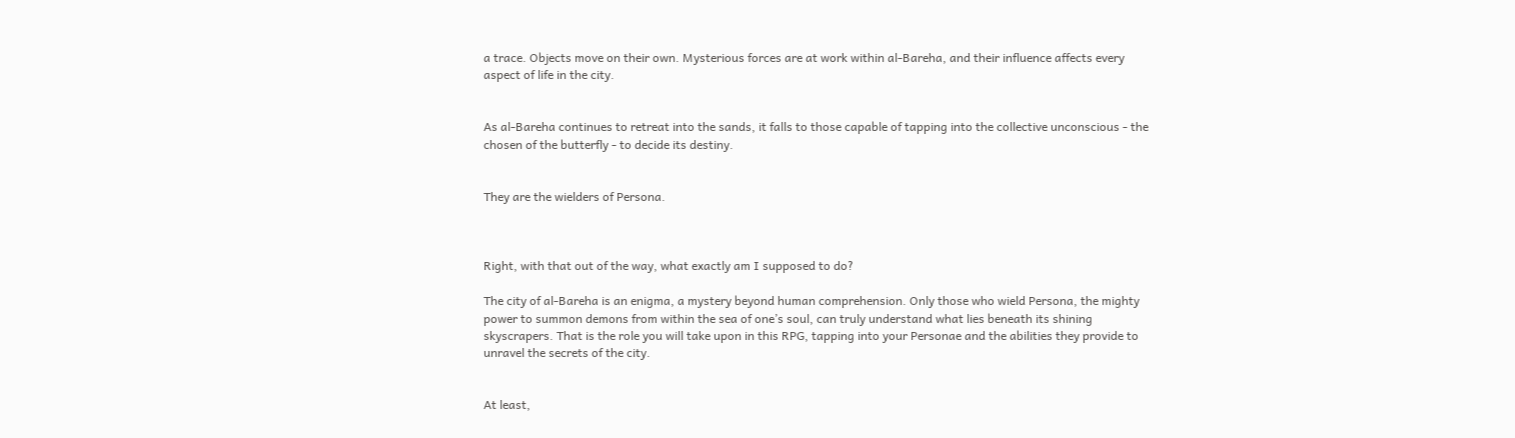a trace. Objects move on their own. Mysterious forces are at work within al-Bareha, and their influence affects every aspect of life in the city.


As al-Bareha continues to retreat into the sands, it falls to those capable of tapping into the collective unconscious - the chosen of the butterfly - to decide its destiny.


They are the wielders of Persona.



Right, with that out of the way, what exactly am I supposed to do?

The city of al-Bareha is an enigma, a mystery beyond human comprehension. Only those who wield Persona, the mighty power to summon demons from within the sea of one’s soul, can truly understand what lies beneath its shining skyscrapers. That is the role you will take upon in this RPG, tapping into your Personae and the abilities they provide to unravel the secrets of the city.


At least,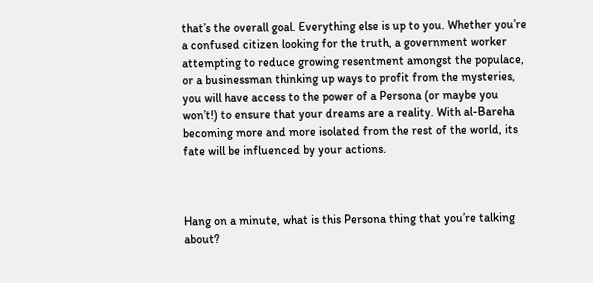that’s the overall goal. Everything else is up to you. Whether you’re a confused citizen looking for the truth, a government worker attempting to reduce growing resentment amongst the populace, or a businessman thinking up ways to profit from the mysteries, you will have access to the power of a Persona (or maybe you won’t!) to ensure that your dreams are a reality. With al-Bareha becoming more and more isolated from the rest of the world, its fate will be influenced by your actions.



Hang on a minute, what is this Persona thing that you’re talking about?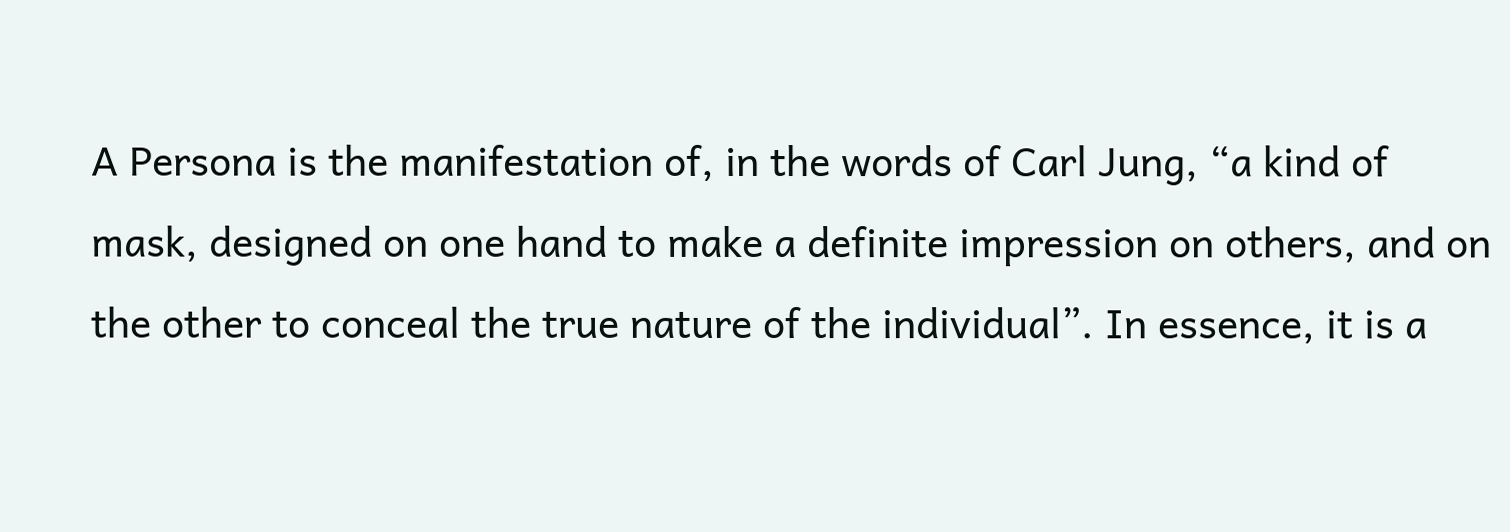A Persona is the manifestation of, in the words of Carl Jung, “a kind of mask, designed on one hand to make a definite impression on others, and on the other to conceal the true nature of the individual”. In essence, it is a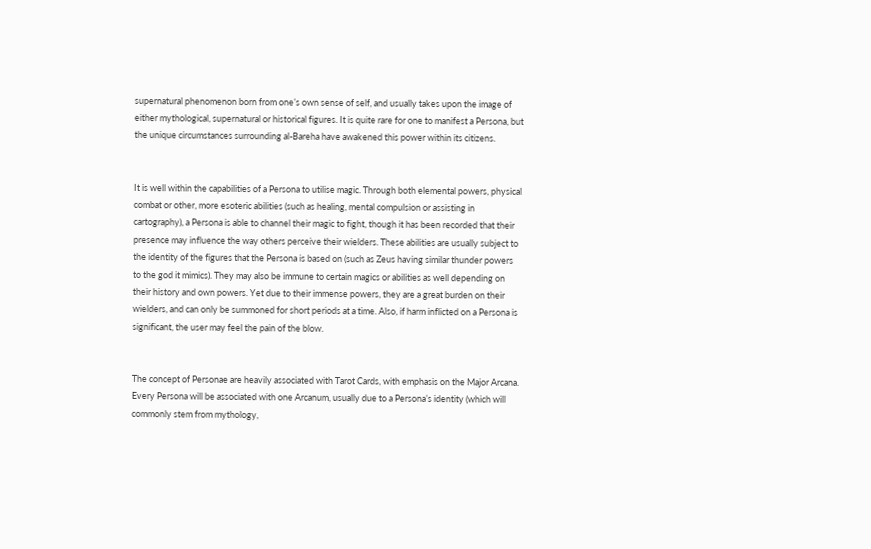supernatural phenomenon born from one’s own sense of self, and usually takes upon the image of either mythological, supernatural or historical figures. It is quite rare for one to manifest a Persona, but the unique circumstances surrounding al-Bareha have awakened this power within its citizens.


It is well within the capabilities of a Persona to utilise magic. Through both elemental powers, physical combat or other, more esoteric abilities (such as healing, mental compulsion or assisting in cartography), a Persona is able to channel their magic to fight, though it has been recorded that their presence may influence the way others perceive their wielders. These abilities are usually subject to the identity of the figures that the Persona is based on (such as Zeus having similar thunder powers to the god it mimics). They may also be immune to certain magics or abilities as well depending on their history and own powers. Yet due to their immense powers, they are a great burden on their wielders, and can only be summoned for short periods at a time. Also, if harm inflicted on a Persona is significant, the user may feel the pain of the blow.


The concept of Personae are heavily associated with Tarot Cards, with emphasis on the Major Arcana. Every Persona will be associated with one Arcanum, usually due to a Persona’s identity (which will commonly stem from mythology,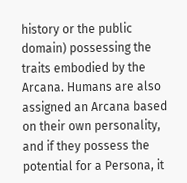history or the public domain) possessing the traits embodied by the Arcana. Humans are also assigned an Arcana based on their own personality, and if they possess the potential for a Persona, it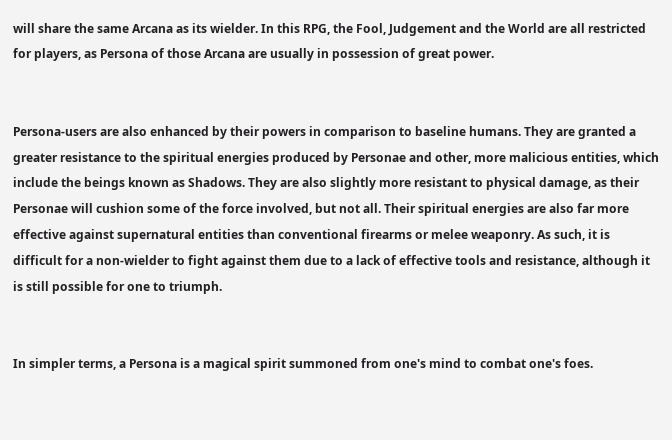will share the same Arcana as its wielder. In this RPG, the Fool, Judgement and the World are all restricted for players, as Persona of those Arcana are usually in possession of great power.


Persona-users are also enhanced by their powers in comparison to baseline humans. They are granted a greater resistance to the spiritual energies produced by Personae and other, more malicious entities, which include the beings known as Shadows. They are also slightly more resistant to physical damage, as their Personae will cushion some of the force involved, but not all. Their spiritual energies are also far more effective against supernatural entities than conventional firearms or melee weaponry. As such, it is difficult for a non-wielder to fight against them due to a lack of effective tools and resistance, although it is still possible for one to triumph.


In simpler terms, a Persona is a magical spirit summoned from one's mind to combat one's foes.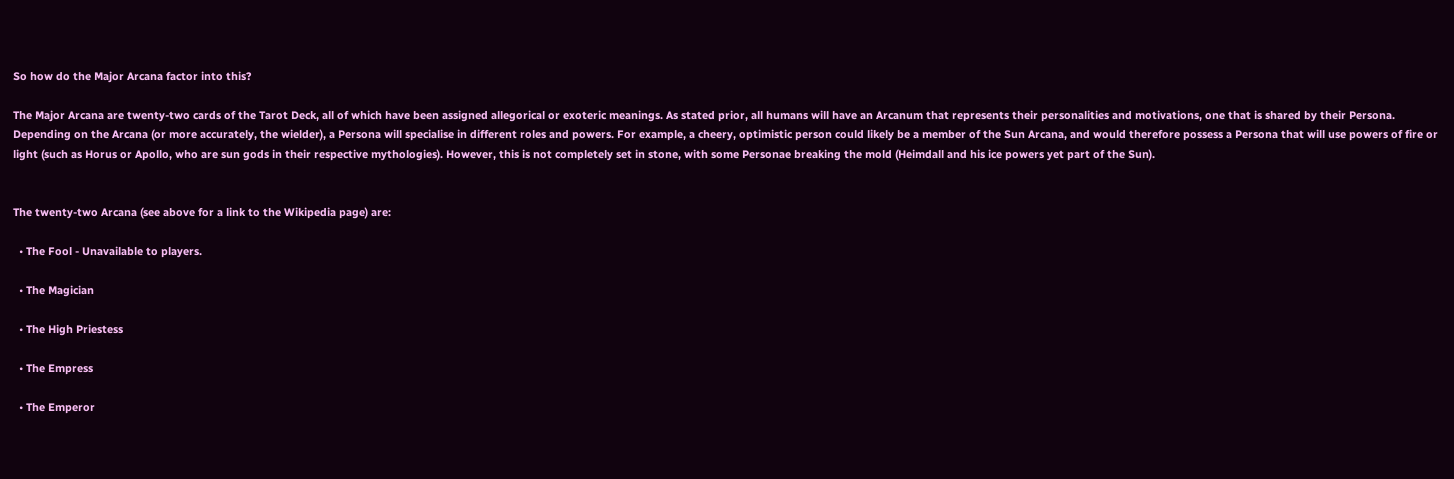So how do the Major Arcana factor into this?

The Major Arcana are twenty-two cards of the Tarot Deck, all of which have been assigned allegorical or exoteric meanings. As stated prior, all humans will have an Arcanum that represents their personalities and motivations, one that is shared by their Persona. Depending on the Arcana (or more accurately, the wielder), a Persona will specialise in different roles and powers. For example, a cheery, optimistic person could likely be a member of the Sun Arcana, and would therefore possess a Persona that will use powers of fire or light (such as Horus or Apollo, who are sun gods in their respective mythologies). However, this is not completely set in stone, with some Personae breaking the mold (Heimdall and his ice powers yet part of the Sun).


The twenty-two Arcana (see above for a link to the Wikipedia page) are:

  • The Fool - Unavailable to players.

  • The Magician

  • The High Priestess

  • The Empress

  • The Emperor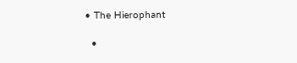• The Hierophant

  •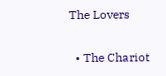The Lovers

  • The Chariot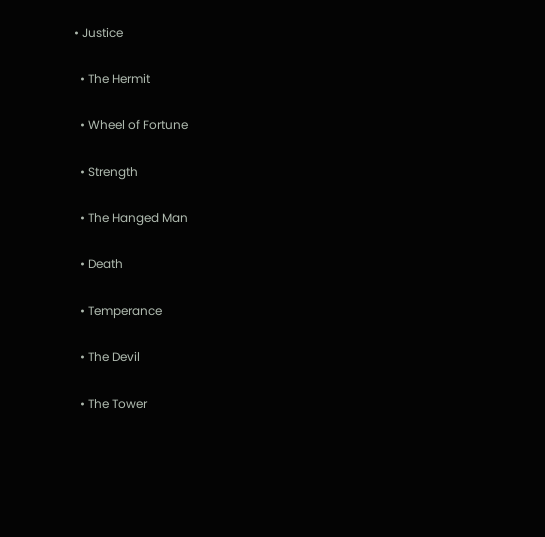• Justice

  • The Hermit

  • Wheel of Fortune

  • Strength

  • The Hanged Man

  • Death

  • Temperance

  • The Devil

  • The Tower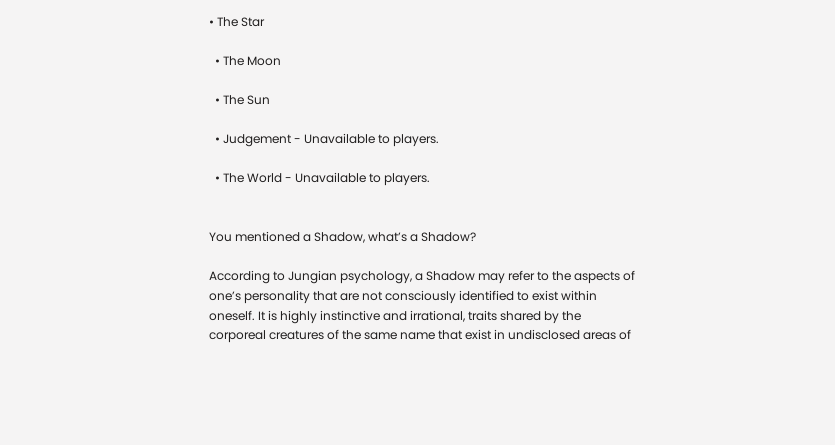• The Star

  • The Moon

  • The Sun

  • Judgement - Unavailable to players.

  • The World - Unavailable to players.


You mentioned a Shadow, what’s a Shadow?

According to Jungian psychology, a Shadow may refer to the aspects of one’s personality that are not consciously identified to exist within oneself. It is highly instinctive and irrational, traits shared by the corporeal creatures of the same name that exist in undisclosed areas of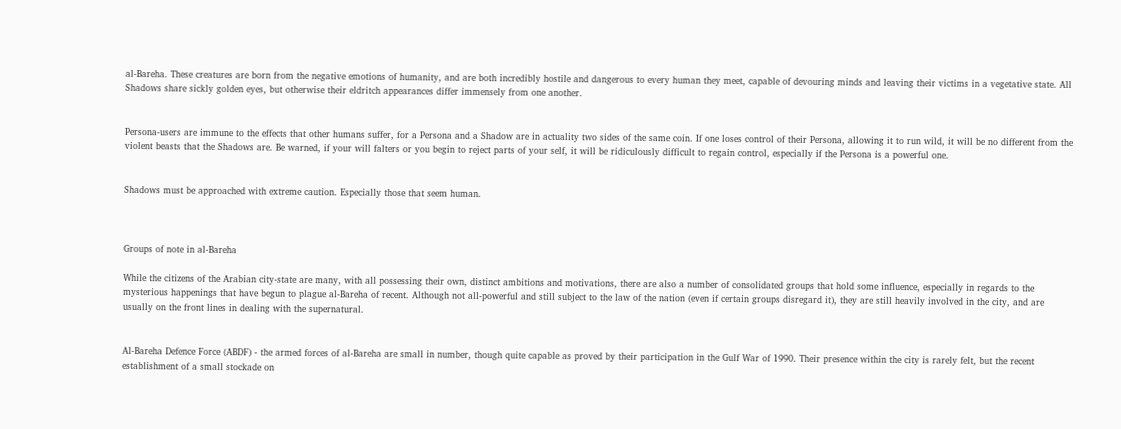al-Bareha. These creatures are born from the negative emotions of humanity, and are both incredibly hostile and dangerous to every human they meet, capable of devouring minds and leaving their victims in a vegetative state. All Shadows share sickly golden eyes, but otherwise their eldritch appearances differ immensely from one another.


Persona-users are immune to the effects that other humans suffer, for a Persona and a Shadow are in actuality two sides of the same coin. If one loses control of their Persona, allowing it to run wild, it will be no different from the violent beasts that the Shadows are. Be warned, if your will falters or you begin to reject parts of your self, it will be ridiculously difficult to regain control, especially if the Persona is a powerful one.


Shadows must be approached with extreme caution. Especially those that seem human.



Groups of note in al-Bareha

While the citizens of the Arabian city-state are many, with all possessing their own, distinct ambitions and motivations, there are also a number of consolidated groups that hold some influence, especially in regards to the mysterious happenings that have begun to plague al-Bareha of recent. Although not all-powerful and still subject to the law of the nation (even if certain groups disregard it), they are still heavily involved in the city, and are usually on the front lines in dealing with the supernatural.


Al-Bareha Defence Force (ABDF) - the armed forces of al-Bareha are small in number, though quite capable as proved by their participation in the Gulf War of 1990. Their presence within the city is rarely felt, but the recent establishment of a small stockade on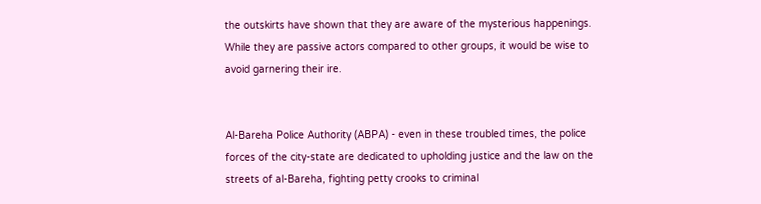the outskirts have shown that they are aware of the mysterious happenings. While they are passive actors compared to other groups, it would be wise to avoid garnering their ire.


Al-Bareha Police Authority (ABPA) - even in these troubled times, the police forces of the city-state are dedicated to upholding justice and the law on the streets of al-Bareha, fighting petty crooks to criminal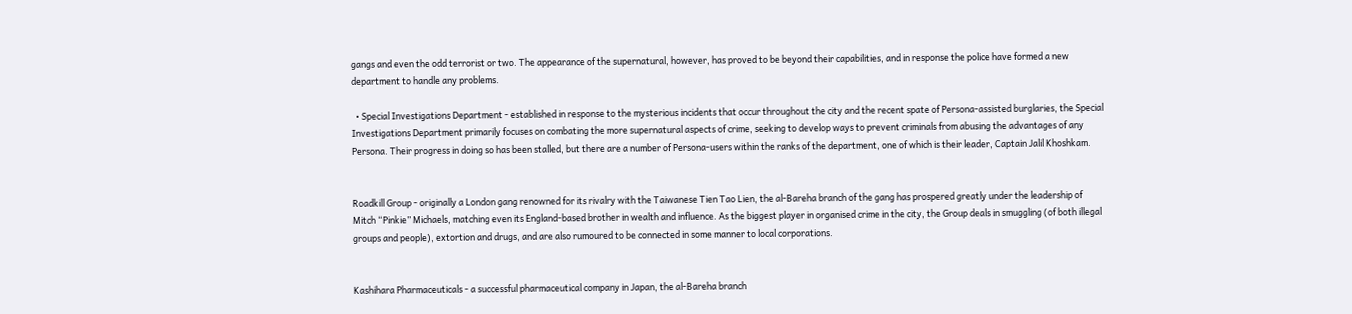gangs and even the odd terrorist or two. The appearance of the supernatural, however, has proved to be beyond their capabilities, and in response the police have formed a new department to handle any problems.

  • Special Investigations Department - established in response to the mysterious incidents that occur throughout the city and the recent spate of Persona-assisted burglaries, the Special Investigations Department primarily focuses on combating the more supernatural aspects of crime, seeking to develop ways to prevent criminals from abusing the advantages of any Persona. Their progress in doing so has been stalled, but there are a number of Persona-users within the ranks of the department, one of which is their leader, Captain Jalil Khoshkam.


Roadkill Group - originally a London gang renowned for its rivalry with the Taiwanese Tien Tao Lien, the al-Bareha branch of the gang has prospered greatly under the leadership of Mitch “Pinkie” Michaels, matching even its England-based brother in wealth and influence. As the biggest player in organised crime in the city, the Group deals in smuggling (of both illegal groups and people), extortion and drugs, and are also rumoured to be connected in some manner to local corporations.


Kashihara Pharmaceuticals - a successful pharmaceutical company in Japan, the al-Bareha branch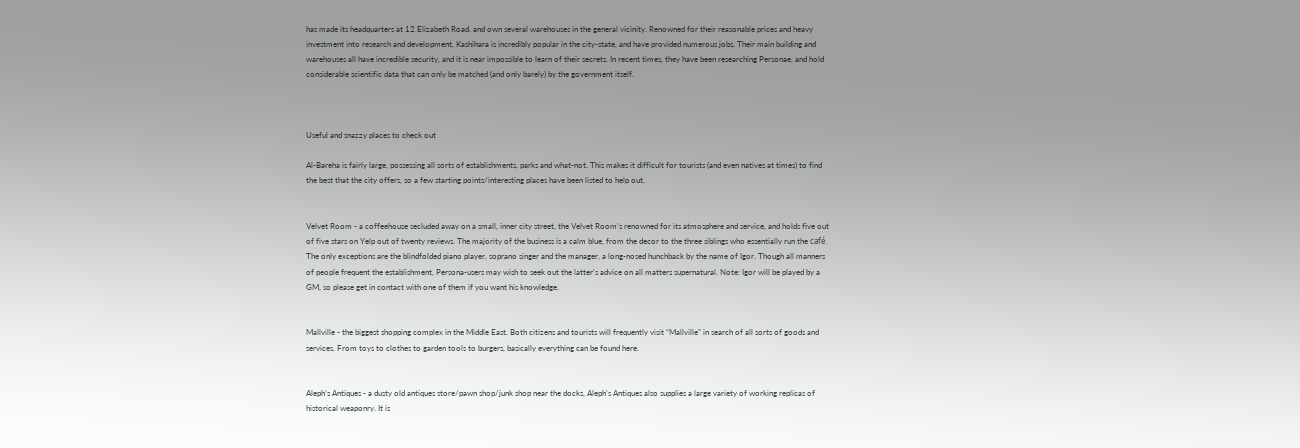has made its headquarters at 12 Elizabeth Road, and own several warehouses in the general vicinity. Renowned for their reasonable prices and heavy investment into research and development, Kashihara is incredibly popular in the city-state, and have provided numerous jobs. Their main building and warehouses all have incredible security, and it is near impossible to learn of their secrets. In recent times, they have been researching Personae, and hold considerable scientific data that can only be matched (and only barely) by the government itself.



Useful and snazzy places to check out

Al-Bareha is fairly large, possessing all sorts of establishments, parks and what-not. This makes it difficult for tourists (and even natives at times) to find the best that the city offers, so a few starting points/interesting places have been listed to help out.


Velvet Room - a coffeehouse secluded away on a small, inner city street, the Velvet Room’s renowned for its atmosphere and service, and holds five out of five stars on Yelp out of twenty reviews. The majority of the business is a calm blue, from the decor to the three siblings who essentially run the café. The only exceptions are the blindfolded piano player, soprano singer and the manager, a long-nosed hunchback by the name of Igor. Though all manners of people frequent the establishment, Persona-users may wish to seek out the latter’s advice on all matters supernatural. Note: Igor will be played by a GM, so please get in contact with one of them if you want his knowledge.


Mallville - the biggest shopping complex in the Middle East. Both citizens and tourists will frequently visit “Mallville” in search of all sorts of goods and services. From toys to clothes to garden tools to burgers, basically everything can be found here.


Aleph’s Antiques - a dusty old antiques store/pawn shop/junk shop near the docks, Aleph’s Antiques also supplies a large variety of working replicas of historical weaponry. It is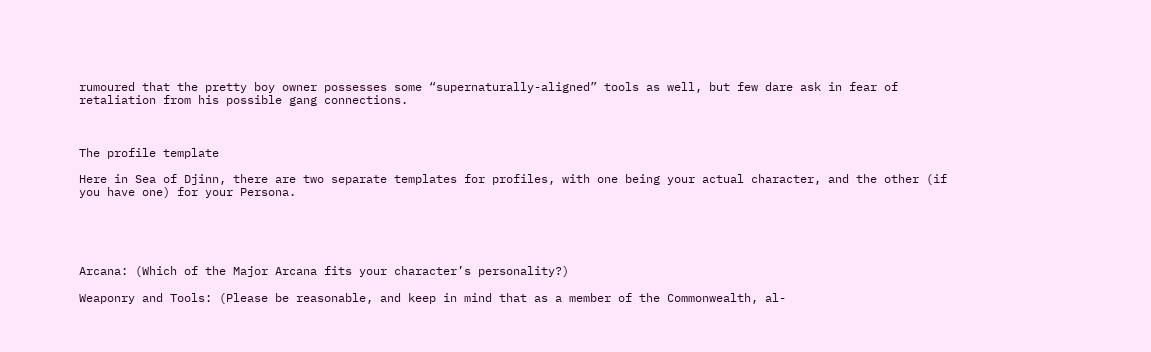rumoured that the pretty boy owner possesses some “supernaturally-aligned” tools as well, but few dare ask in fear of retaliation from his possible gang connections.



The profile template

Here in Sea of Djinn, there are two separate templates for profiles, with one being your actual character, and the other (if you have one) for your Persona.





Arcana: (Which of the Major Arcana fits your character’s personality?)

Weaponry and Tools: (Please be reasonable, and keep in mind that as a member of the Commonwealth, al-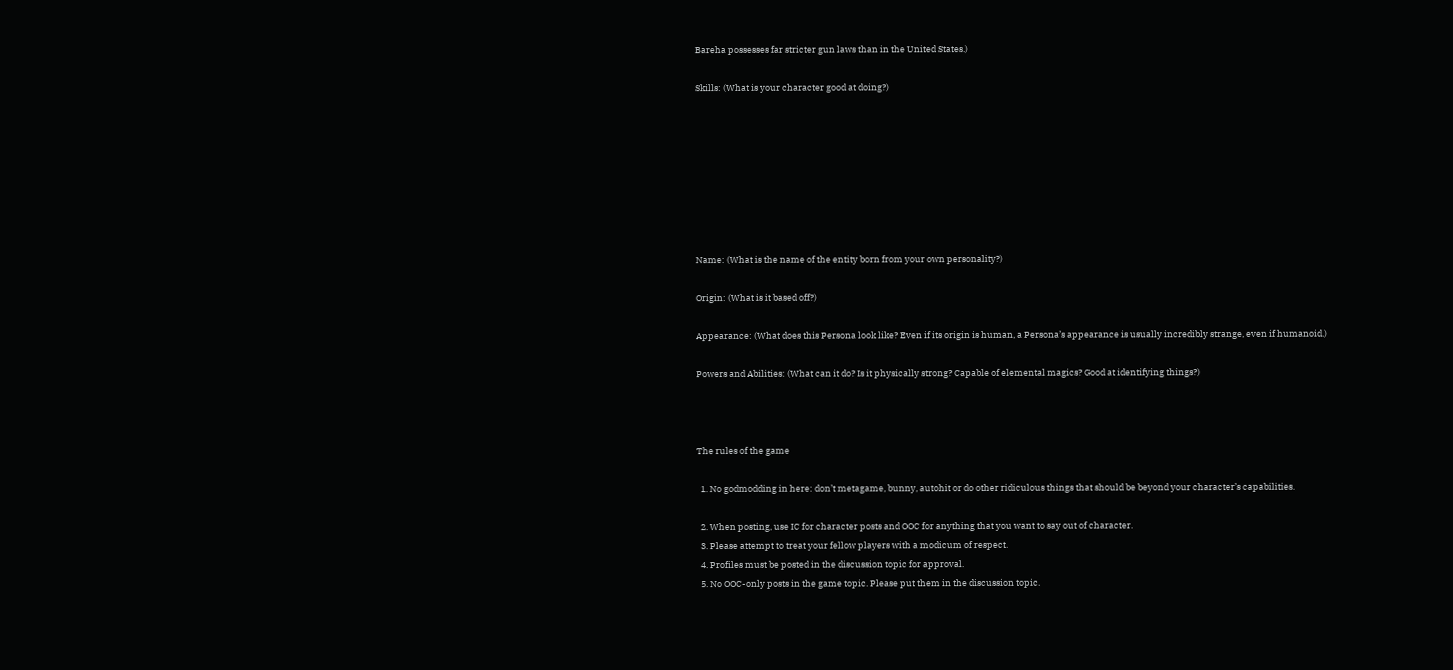Bareha possesses far stricter gun laws than in the United States.)

Skills: (What is your character good at doing?)








Name: (What is the name of the entity born from your own personality?)

Origin: (What is it based off?)

Appearance: (What does this Persona look like? Even if its origin is human, a Persona’s appearance is usually incredibly strange, even if humanoid.)

Powers and Abilities: (What can it do? Is it physically strong? Capable of elemental magics? Good at identifying things?)



The rules of the game

  1. No godmodding in here: don’t metagame, bunny, autohit or do other ridiculous things that should be beyond your character’s capabilities.

  2. When posting, use IC for character posts and OOC for anything that you want to say out of character.
  3. Please attempt to treat your fellow players with a modicum of respect.
  4. Profiles must be posted in the discussion topic for approval.
  5. No OOC-only posts in the game topic. Please put them in the discussion topic.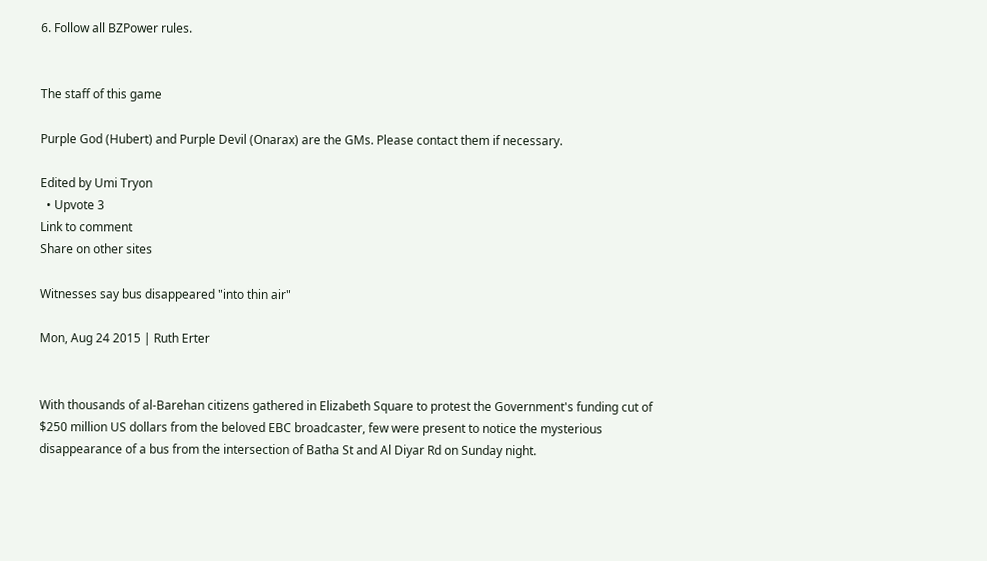6. Follow all BZPower rules.


The staff of this game

Purple God (Hubert) and Purple Devil (Onarax) are the GMs. Please contact them if necessary.

Edited by Umi Tryon
  • Upvote 3
Link to comment
Share on other sites

Witnesses say bus disappeared "into thin air"

Mon, Aug 24 2015 | Ruth Erter


With thousands of al-Barehan citizens gathered in Elizabeth Square to protest the Government's funding cut of $250 million US dollars from the beloved EBC broadcaster, few were present to notice the mysterious disappearance of a bus from the intersection of Batha St and Al Diyar Rd on Sunday night.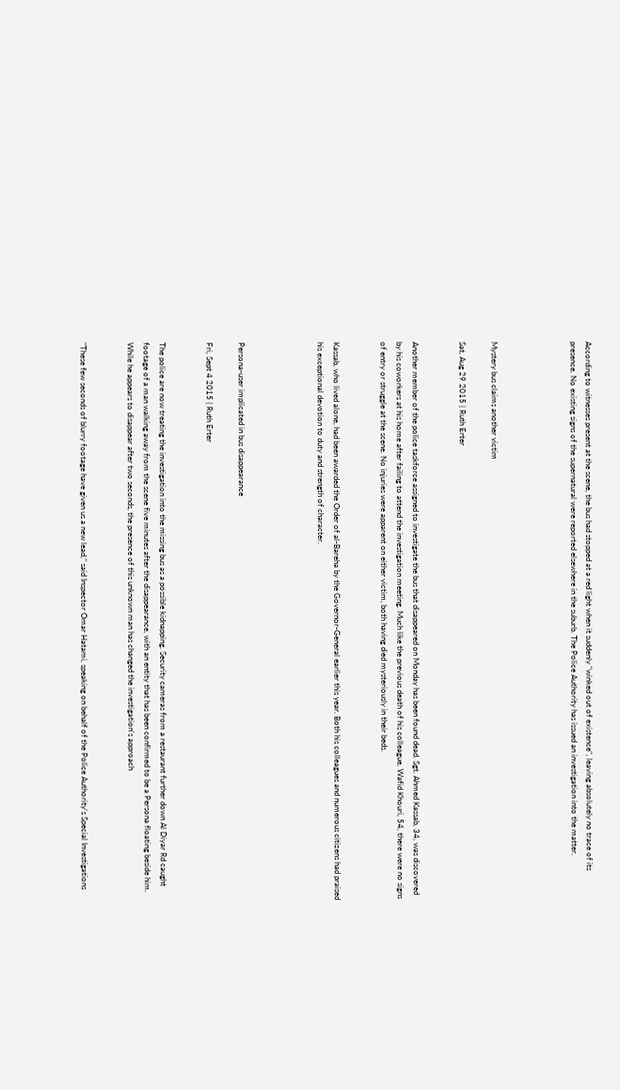According to witnesses present at the scene, the bus had stopped at a red light when it suddenly "winked out of existence", leaving absolutely no trace of its presence. No existing signs of the supernatural were reported elsewhere in the suburb. The Police Authority has issued an investigation into the matter.




Mystery bus claims another victim

Sat, Aug 29 2015 | Ruth Erter


Another member of the police taskforce assigned to investigate the bus that disappeared on Monday has been found dead. Sgt. Ahmed Kassab, 34, was discovered by his coworkers at his home after failing to attend the investigation meeting. Much like the previous death of his colleague, Wafid Khouri, 54, there were no signs of entry or struggle at the scene. No injuries were apparent on either victim, both having died mysteriously in their beds.


Kassab, who lived alone, had been awarded the Order of al-Bareha by the Governor-General earlier this year. Both his colleagues and numerous citizens had praised his exceptional devotion to duty and strength of character.




Persona-user implicated in bus disappearance

Fri, Sept 4 2015 | Ruth Erter


The police are now treating the investigation into the missing bus as a possible kidnapping. Security cameras from a restaurant further down Al Diyar Rd caught footage of a man walking away from the scene five minutes after the disappearance, with an entity that has been confirmed to be a Persona floating beside him. While he appears to disappear after two seconds, the presence of this unknown man has changed the investigation's approach


"These few seconds of blurry footage have given us a new lead," said Inspector Omar Hatami, speaking on behalf of the Police Authority's Special Investigations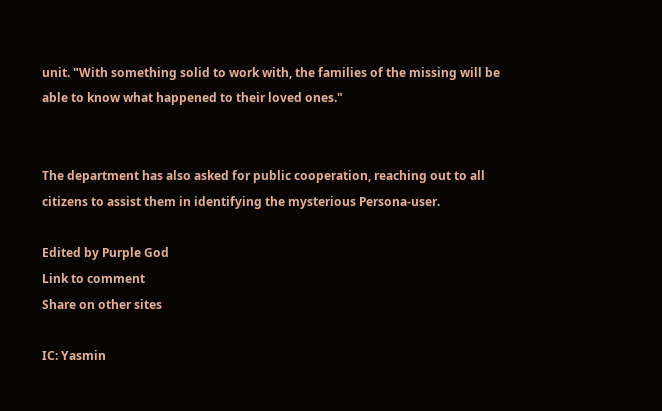unit. "With something solid to work with, the families of the missing will be able to know what happened to their loved ones."


The department has also asked for public cooperation, reaching out to all citizens to assist them in identifying the mysterious Persona-user.

Edited by Purple God
Link to comment
Share on other sites

IC: Yasmin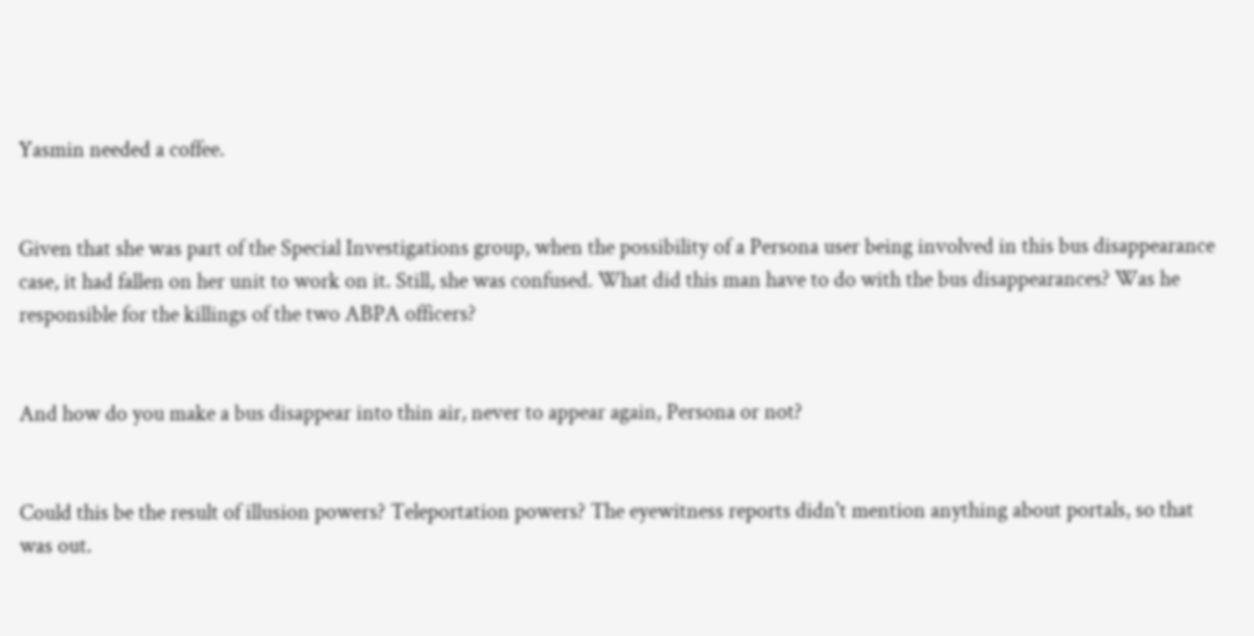Yasmin needed a coffee.


Given that she was part of the Special Investigations group, when the possibility of a Persona user being involved in this bus disappearance case, it had fallen on her unit to work on it. Still, she was confused. What did this man have to do with the bus disappearances? Was he responsible for the killings of the two ABPA officers?


And how do you make a bus disappear into thin air, never to appear again, Persona or not?


Could this be the result of illusion powers? Teleportation powers? The eyewitness reports didn't mention anything about portals, so that was out.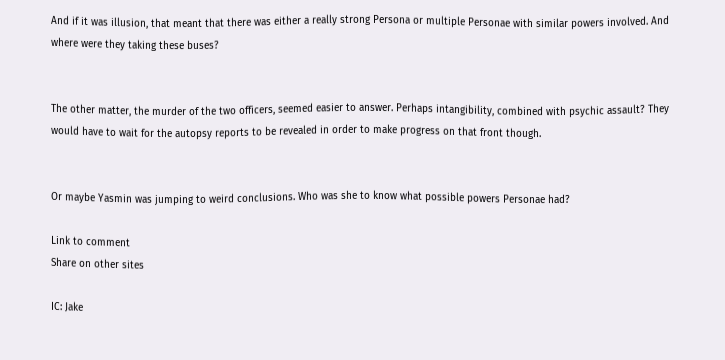And if it was illusion, that meant that there was either a really strong Persona or multiple Personae with similar powers involved. And where were they taking these buses?


The other matter, the murder of the two officers, seemed easier to answer. Perhaps intangibility, combined with psychic assault? They would have to wait for the autopsy reports to be revealed in order to make progress on that front though.


Or maybe Yasmin was jumping to weird conclusions. Who was she to know what possible powers Personae had?

Link to comment
Share on other sites

IC: Jake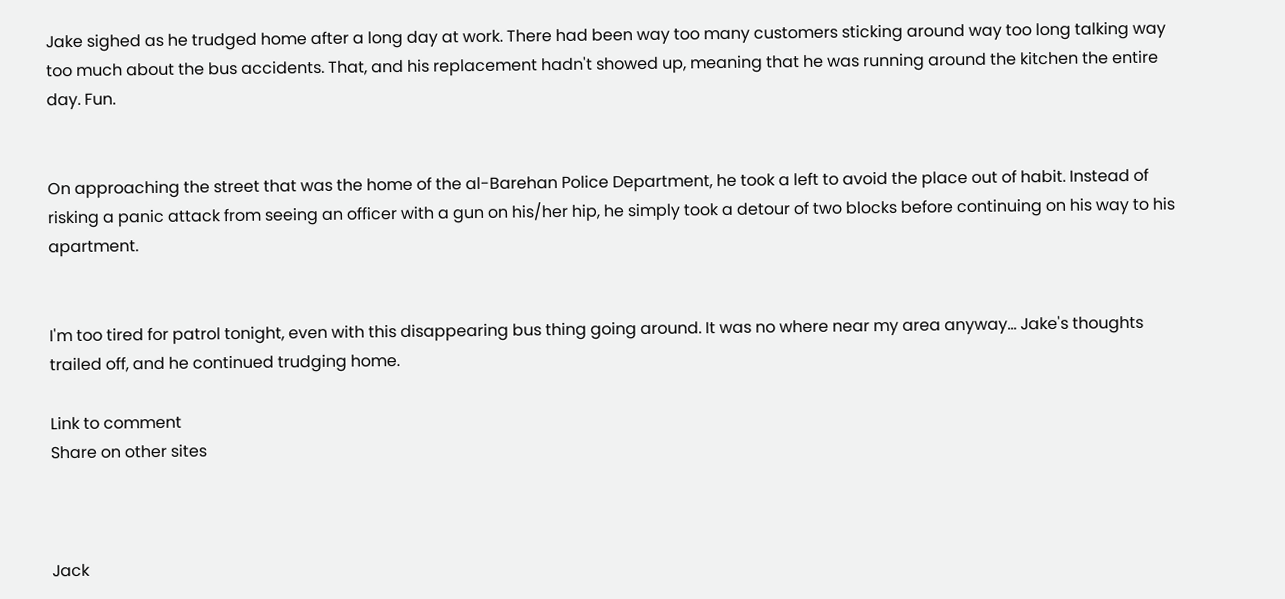Jake sighed as he trudged home after a long day at work. There had been way too many customers sticking around way too long talking way too much about the bus accidents. That, and his replacement hadn't showed up, meaning that he was running around the kitchen the entire day. Fun.


On approaching the street that was the home of the al-Barehan Police Department, he took a left to avoid the place out of habit. Instead of risking a panic attack from seeing an officer with a gun on his/her hip, he simply took a detour of two blocks before continuing on his way to his apartment.


I'm too tired for patrol tonight, even with this disappearing bus thing going around. It was no where near my area anyway... Jake's thoughts trailed off, and he continued trudging home.

Link to comment
Share on other sites



Jack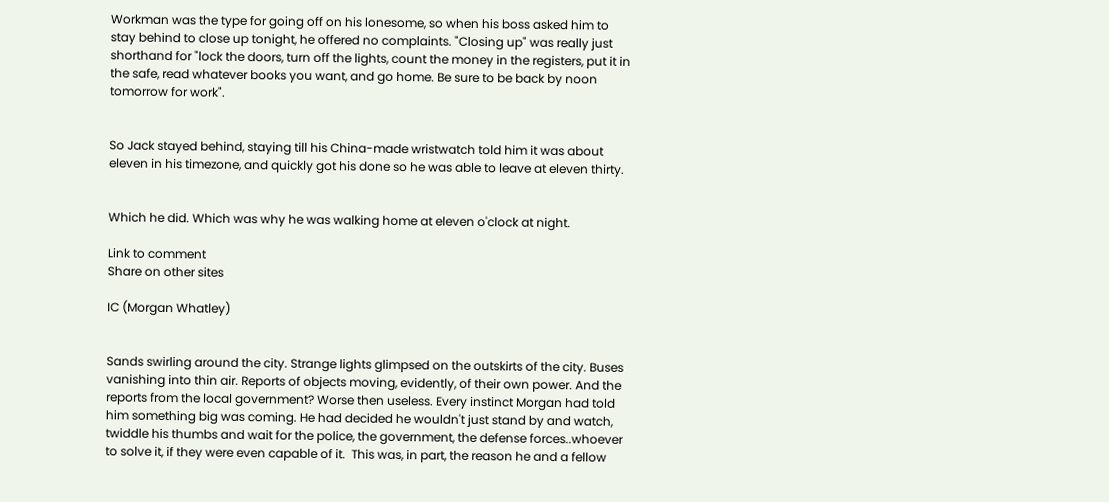Workman was the type for going off on his lonesome, so when his boss asked him to stay behind to close up tonight, he offered no complaints. "Closing up" was really just shorthand for "lock the doors, turn off the lights, count the money in the registers, put it in the safe, read whatever books you want, and go home. Be sure to be back by noon tomorrow for work".


So Jack stayed behind, staying till his China-made wristwatch told him it was about eleven in his timezone, and quickly got his done so he was able to leave at eleven thirty.


Which he did. Which was why he was walking home at eleven o'clock at night.

Link to comment
Share on other sites

IC (Morgan Whatley)


Sands swirling around the city. Strange lights glimpsed on the outskirts of the city. Buses vanishing into thin air. Reports of objects moving, evidently, of their own power. And the reports from the local government? Worse then useless. Every instinct Morgan had told him something big was coming. He had decided he wouldn't just stand by and watch, twiddle his thumbs and wait for the police, the government, the defense forces..whoever to solve it, if they were even capable of it.  This was, in part, the reason he and a fellow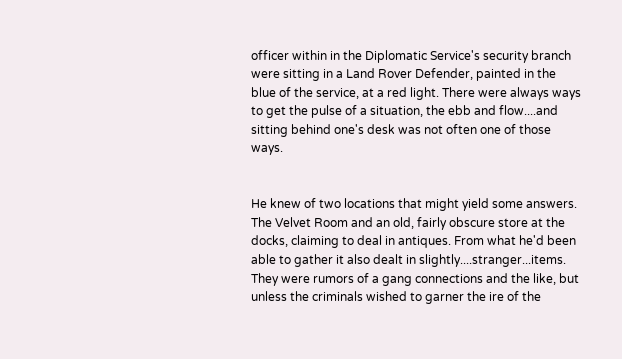officer within in the Diplomatic Service's security branch were sitting in a Land Rover Defender, painted in the blue of the service, at a red light. There were always ways to get the pulse of a situation, the ebb and flow....and sitting behind one's desk was not often one of those ways.


He knew of two locations that might yield some answers. The Velvet Room and an old, fairly obscure store at the docks, claiming to deal in antiques. From what he'd been able to gather it also dealt in slightly....stranger...items. They were rumors of a gang connections and the like, but unless the criminals wished to garner the ire of the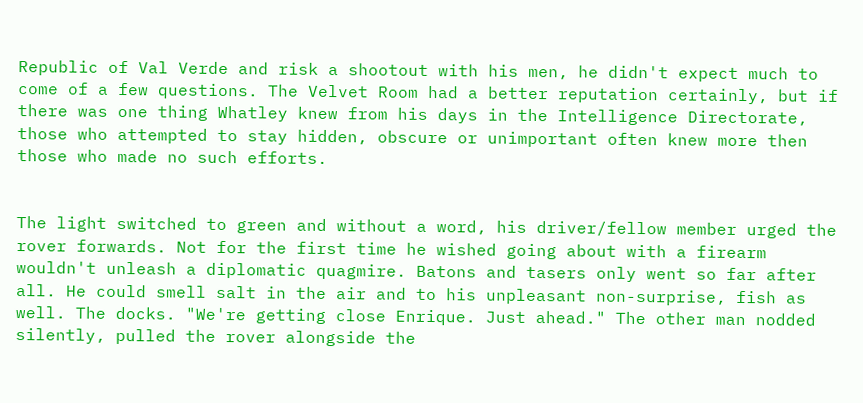Republic of Val Verde and risk a shootout with his men, he didn't expect much to come of a few questions. The Velvet Room had a better reputation certainly, but if there was one thing Whatley knew from his days in the Intelligence Directorate, those who attempted to stay hidden, obscure or unimportant often knew more then those who made no such efforts.


The light switched to green and without a word, his driver/fellow member urged the rover forwards. Not for the first time he wished going about with a firearm wouldn't unleash a diplomatic quagmire. Batons and tasers only went so far after all. He could smell salt in the air and to his unpleasant non-surprise, fish as well. The docks. "We're getting close Enrique. Just ahead." The other man nodded silently, pulled the rover alongside the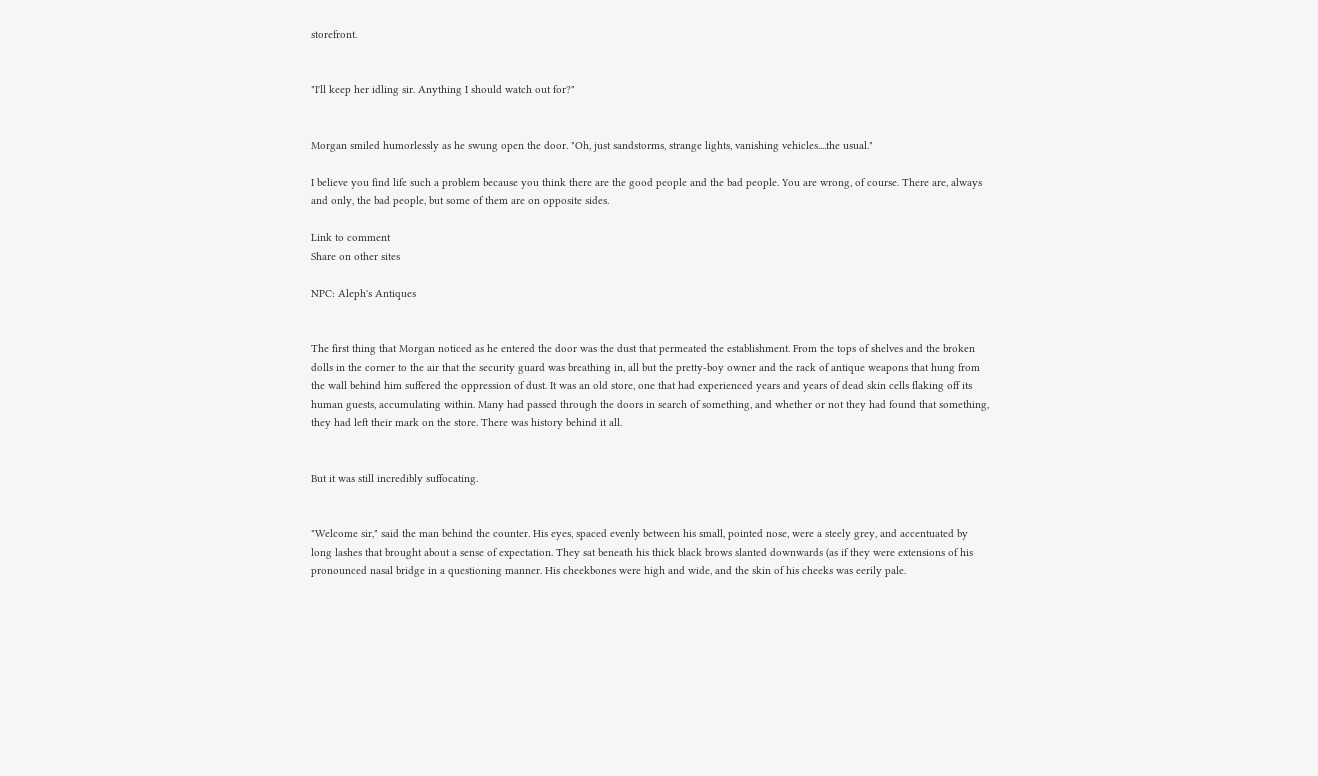storefront.


"I'll keep her idling sir. Anything I should watch out for?"


Morgan smiled humorlessly as he swung open the door. "Oh, just sandstorms, strange lights, vanishing vehicles....the usual."

I believe you find life such a problem because you think there are the good people and the bad people. You are wrong, of course. There are, always and only, the bad people, but some of them are on opposite sides.

Link to comment
Share on other sites

NPC: Aleph's Antiques


The first thing that Morgan noticed as he entered the door was the dust that permeated the establishment. From the tops of shelves and the broken dolls in the corner to the air that the security guard was breathing in, all but the pretty-boy owner and the rack of antique weapons that hung from the wall behind him suffered the oppression of dust. It was an old store, one that had experienced years and years of dead skin cells flaking off its human guests, accumulating within. Many had passed through the doors in search of something, and whether or not they had found that something, they had left their mark on the store. There was history behind it all.


But it was still incredibly suffocating.


"Welcome sir," said the man behind the counter. His eyes, spaced evenly between his small, pointed nose, were a steely grey, and accentuated by long lashes that brought about a sense of expectation. They sat beneath his thick black brows slanted downwards (as if they were extensions of his pronounced nasal bridge in a questioning manner. His cheekbones were high and wide, and the skin of his cheeks was eerily pale.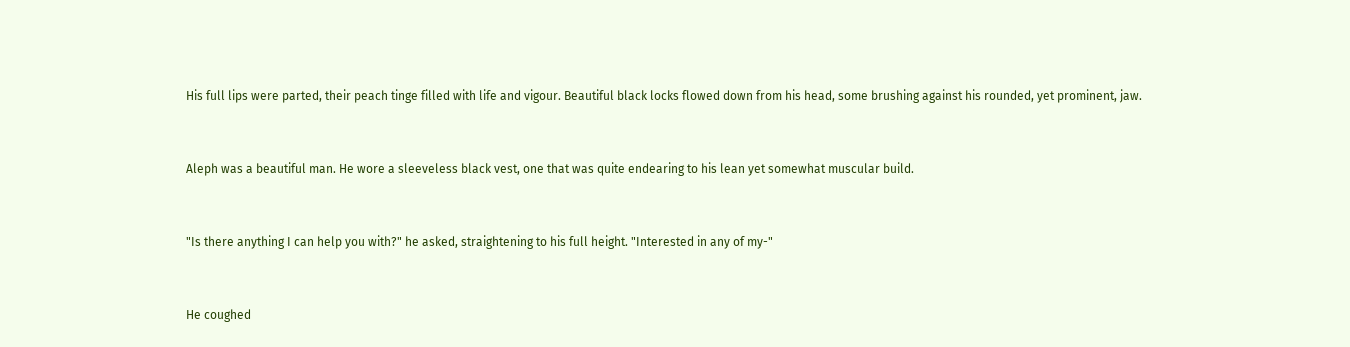His full lips were parted, their peach tinge filled with life and vigour. Beautiful black locks flowed down from his head, some brushing against his rounded, yet prominent, jaw.


Aleph was a beautiful man. He wore a sleeveless black vest, one that was quite endearing to his lean yet somewhat muscular build.


"Is there anything I can help you with?" he asked, straightening to his full height. "Interested in any of my-"


He coughed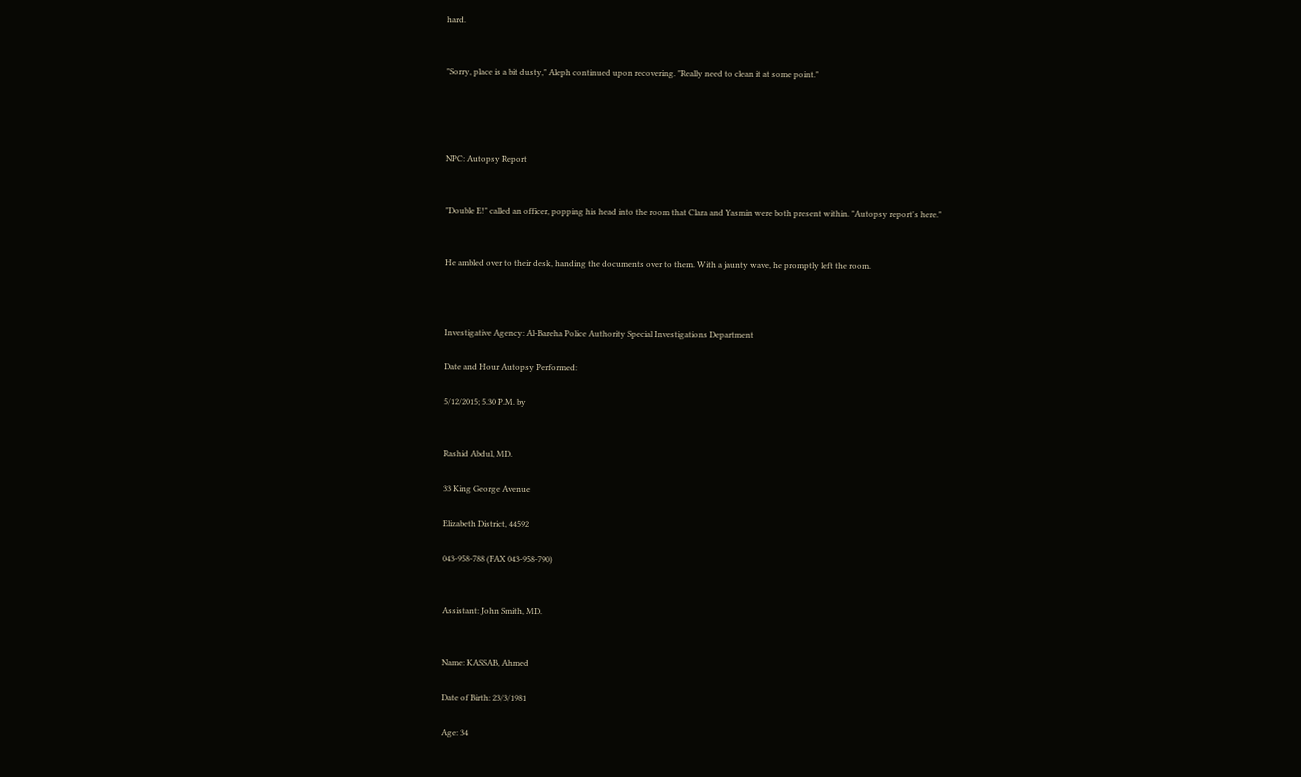hard.


"Sorry, place is a bit dusty," Aleph continued upon recovering. "Really need to clean it at some point."




NPC: Autopsy Report


"Double E!" called an officer, popping his head into the room that Clara and Yasmin were both present within. "Autopsy report's here."


He ambled over to their desk, handing the documents over to them. With a jaunty wave, he promptly left the room.



Investigative Agency: Al-Bareha Police Authority Special Investigations Department

Date and Hour Autopsy Performed:

5/12/2015; 5.30 P.M. by


Rashid Abdul, MD.

33 King George Avenue

Elizabeth District, 44592

043-958-788 (FAX 043-958-790)


Assistant: John Smith, MD.


Name: KASSAB, Ahmed

Date of Birth: 23/3/1981

Age: 34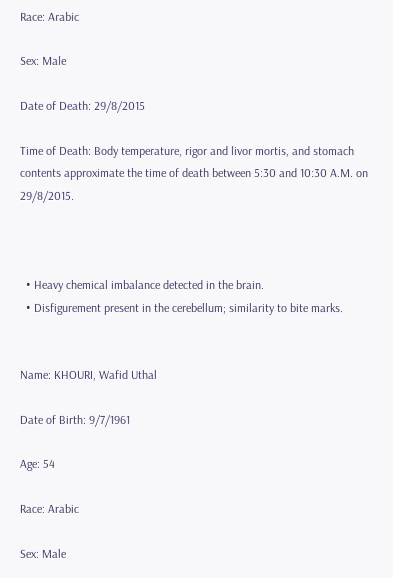Race: Arabic

Sex: Male

Date of Death: 29/8/2015

Time of Death: Body temperature, rigor and livor mortis, and stomach contents approximate the time of death between 5:30 and 10:30 A.M. on 29/8/2015.



  • Heavy chemical imbalance detected in the brain.
  • Disfigurement present in the cerebellum; similarity to bite marks.


Name: KHOURI, Wafid Uthal

Date of Birth: 9/7/1961

Age: 54

Race: Arabic

Sex: Male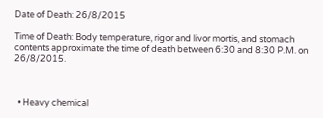Date of Death: 26/8/2015

Time of Death: Body temperature, rigor and livor mortis, and stomach contents approximate the time of death between 6:30 and 8:30 P.M. on 26/8/2015.



  • Heavy chemical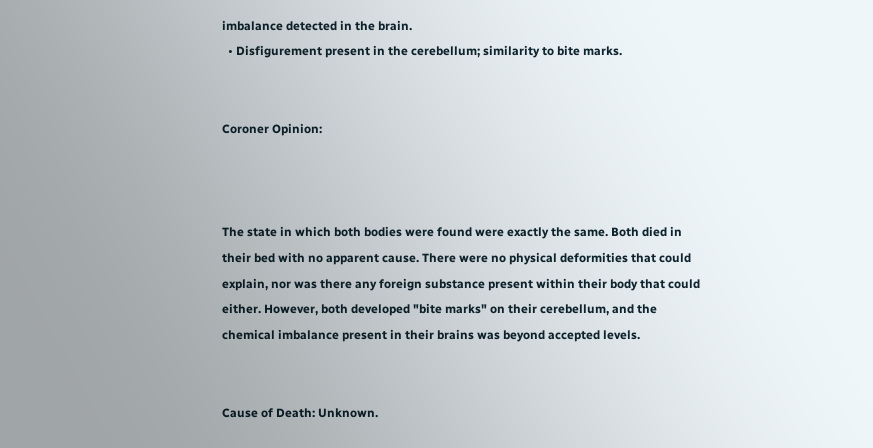imbalance detected in the brain.
  • Disfigurement present in the cerebellum; similarity to bite marks.


Coroner Opinion:



The state in which both bodies were found were exactly the same. Both died in their bed with no apparent cause. There were no physical deformities that could explain, nor was there any foreign substance present within their body that could either. However, both developed "bite marks" on their cerebellum, and the chemical imbalance present in their brains was beyond accepted levels.


Cause of Death: Unknown.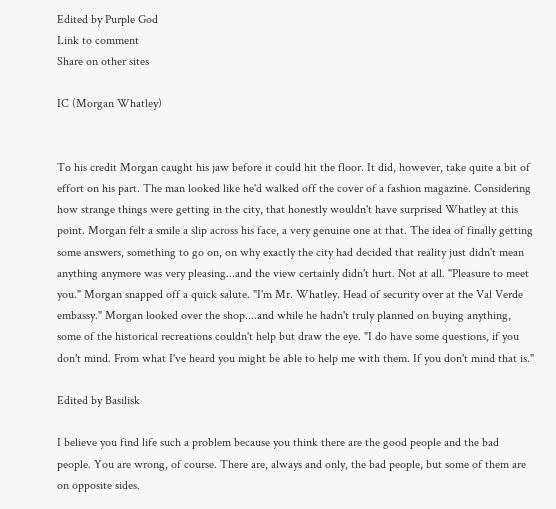Edited by Purple God
Link to comment
Share on other sites

IC (Morgan Whatley)


To his credit Morgan caught his jaw before it could hit the floor. It did, however, take quite a bit of effort on his part. The man looked like he'd walked off the cover of a fashion magazine. Considering how strange things were getting in the city, that honestly wouldn't have surprised Whatley at this point. Morgan felt a smile a slip across his face, a very genuine one at that. The idea of finally getting some answers, something to go on, on why exactly the city had decided that reality just didn't mean anything anymore was very pleasing...and the view certainly didn't hurt. Not at all. "Pleasure to meet you." Morgan snapped off a quick salute. "I'm Mr. Whatley. Head of security over at the Val Verde embassy." Morgan looked over the shop....and while he hadn't truly planned on buying anything, some of the historical recreations couldn't help but draw the eye. "I do have some questions, if you don't mind. From what I've heard you might be able to help me with them. If you don't mind that is."

Edited by Basilisk

I believe you find life such a problem because you think there are the good people and the bad people. You are wrong, of course. There are, always and only, the bad people, but some of them are on opposite sides.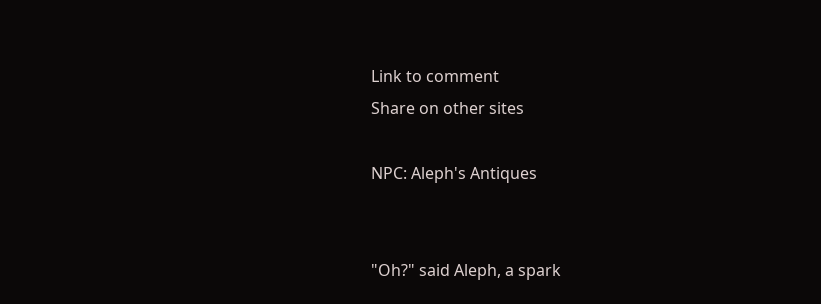Link to comment
Share on other sites

NPC: Aleph's Antiques


"Oh?" said Aleph, a spark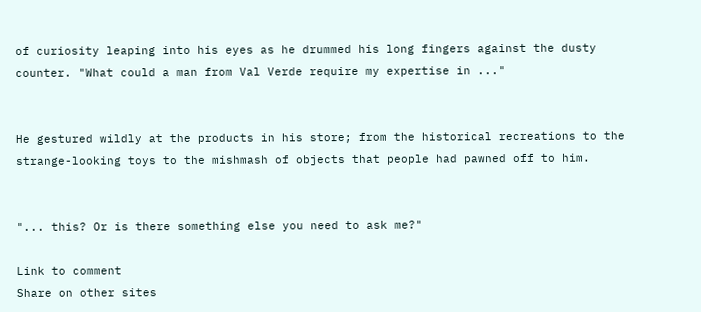of curiosity leaping into his eyes as he drummed his long fingers against the dusty counter. "What could a man from Val Verde require my expertise in ..."


He gestured wildly at the products in his store; from the historical recreations to the strange-looking toys to the mishmash of objects that people had pawned off to him.


"... this? Or is there something else you need to ask me?"

Link to comment
Share on other sites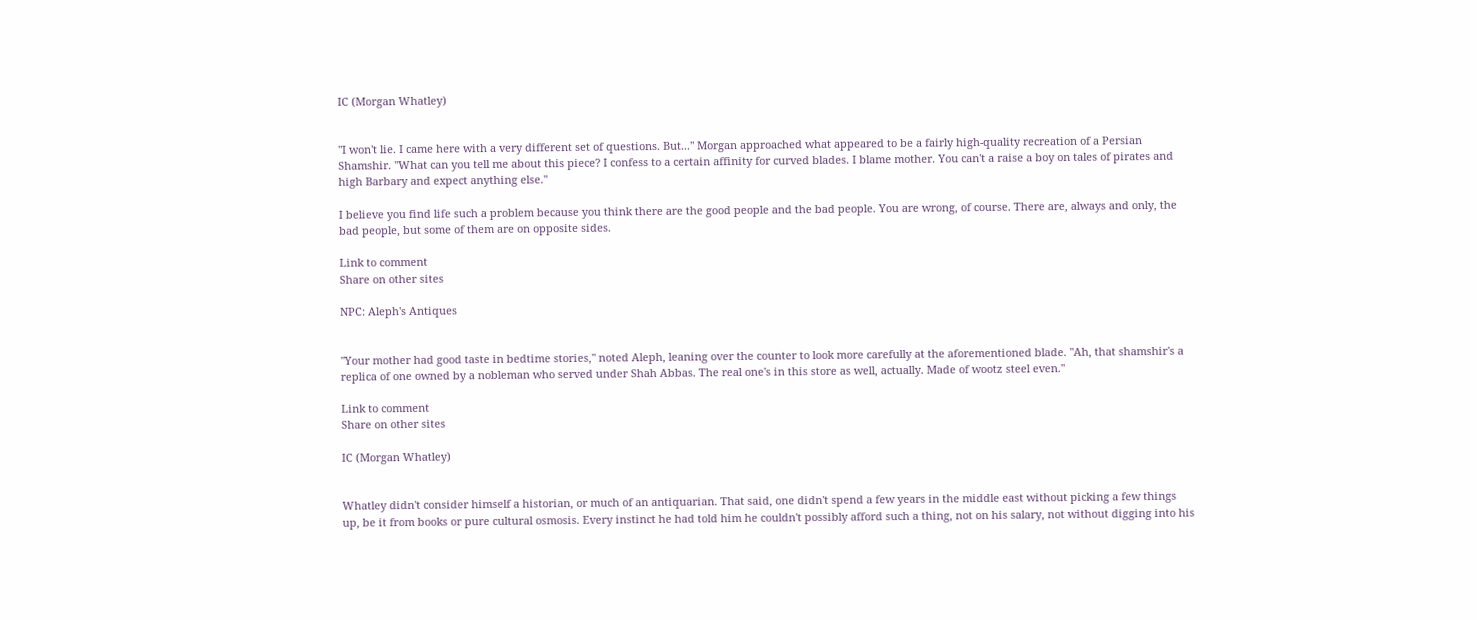IC (Morgan Whatley)


"I won't lie. I came here with a very different set of questions. But..." Morgan approached what appeared to be a fairly high-quality recreation of a Persian Shamshir. "What can you tell me about this piece? I confess to a certain affinity for curved blades. I blame mother. You can't a raise a boy on tales of pirates and high Barbary and expect anything else."

I believe you find life such a problem because you think there are the good people and the bad people. You are wrong, of course. There are, always and only, the bad people, but some of them are on opposite sides.

Link to comment
Share on other sites

NPC: Aleph's Antiques


"Your mother had good taste in bedtime stories," noted Aleph, leaning over the counter to look more carefully at the aforementioned blade. "Ah, that shamshir's a replica of one owned by a nobleman who served under Shah Abbas. The real one's in this store as well, actually. Made of wootz steel even."

Link to comment
Share on other sites

IC (Morgan Whatley)


Whatley didn't consider himself a historian, or much of an antiquarian. That said, one didn't spend a few years in the middle east without picking a few things up, be it from books or pure cultural osmosis. Every instinct he had told him he couldn't possibly afford such a thing, not on his salary, not without digging into his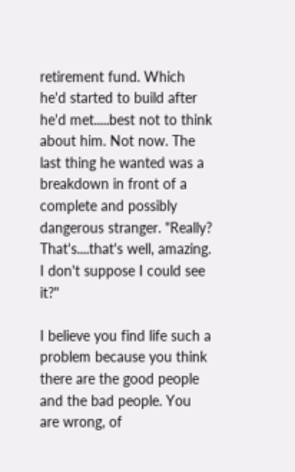retirement fund. Which he'd started to build after he'd met.....best not to think about him. Not now. The last thing he wanted was a breakdown in front of a complete and possibly dangerous stranger. "Really? That's....that's well, amazing. I don't suppose I could see it?"

I believe you find life such a problem because you think there are the good people and the bad people. You are wrong, of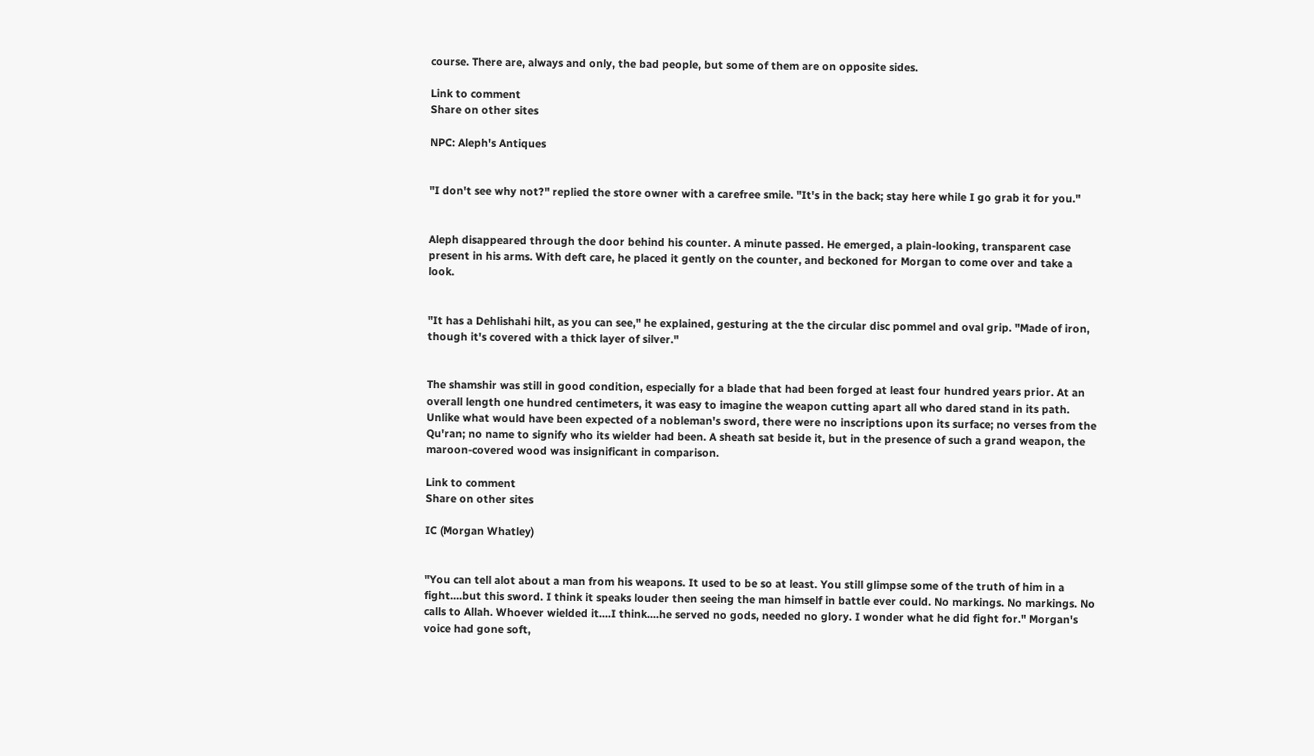course. There are, always and only, the bad people, but some of them are on opposite sides.

Link to comment
Share on other sites

NPC: Aleph's Antiques


"I don't see why not?" replied the store owner with a carefree smile. "It's in the back; stay here while I go grab it for you."


Aleph disappeared through the door behind his counter. A minute passed. He emerged, a plain-looking, transparent case present in his arms. With deft care, he placed it gently on the counter, and beckoned for Morgan to come over and take a look.


"It has a Dehlishahi hilt, as you can see," he explained, gesturing at the the circular disc pommel and oval grip. "Made of iron, though it's covered with a thick layer of silver."


The shamshir was still in good condition, especially for a blade that had been forged at least four hundred years prior. At an overall length one hundred centimeters, it was easy to imagine the weapon cutting apart all who dared stand in its path. Unlike what would have been expected of a nobleman's sword, there were no inscriptions upon its surface; no verses from the Qu'ran; no name to signify who its wielder had been. A sheath sat beside it, but in the presence of such a grand weapon, the maroon-covered wood was insignificant in comparison.

Link to comment
Share on other sites

IC (Morgan Whatley)


"You can tell alot about a man from his weapons. It used to be so at least. You still glimpse some of the truth of him in a fight....but this sword. I think it speaks louder then seeing the man himself in battle ever could. No markings. No markings. No calls to Allah. Whoever wielded it....I think....he served no gods, needed no glory. I wonder what he did fight for." Morgan's voice had gone soft,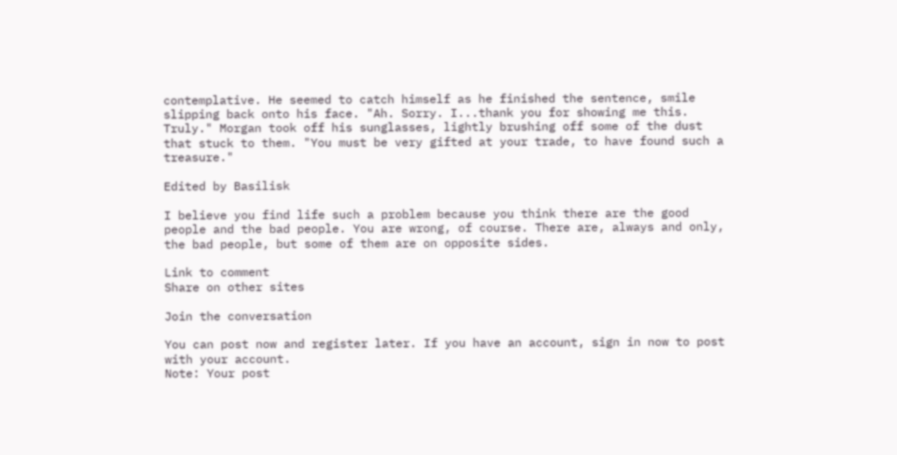contemplative. He seemed to catch himself as he finished the sentence, smile slipping back onto his face. "Ah. Sorry. I...thank you for showing me this. Truly." Morgan took off his sunglasses, lightly brushing off some of the dust that stuck to them. "You must be very gifted at your trade, to have found such a treasure."

Edited by Basilisk

I believe you find life such a problem because you think there are the good people and the bad people. You are wrong, of course. There are, always and only, the bad people, but some of them are on opposite sides.

Link to comment
Share on other sites

Join the conversation

You can post now and register later. If you have an account, sign in now to post with your account.
Note: Your post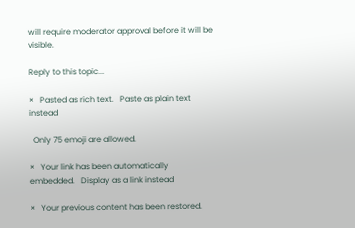will require moderator approval before it will be visible.

Reply to this topic...

×   Pasted as rich text.   Paste as plain text instead

  Only 75 emoji are allowed.

×   Your link has been automatically embedded.   Display as a link instead

×   Your previous content has been restored.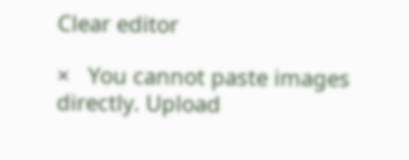Clear editor

×   You cannot paste images directly. Upload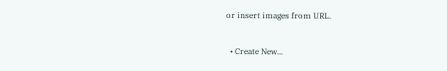or insert images from URL.

  • Create New...